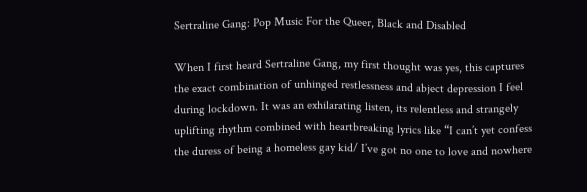Sertraline Gang: Pop Music For the Queer, Black and Disabled

When I first heard Sertraline Gang, my first thought was yes, this captures the exact combination of unhinged restlessness and abject depression I feel during lockdown. It was an exhilarating listen, its relentless and strangely uplifting rhythm combined with heartbreaking lyrics like “I can’t yet confess the duress of being a homeless gay kid/ I’ve got no one to love and nowhere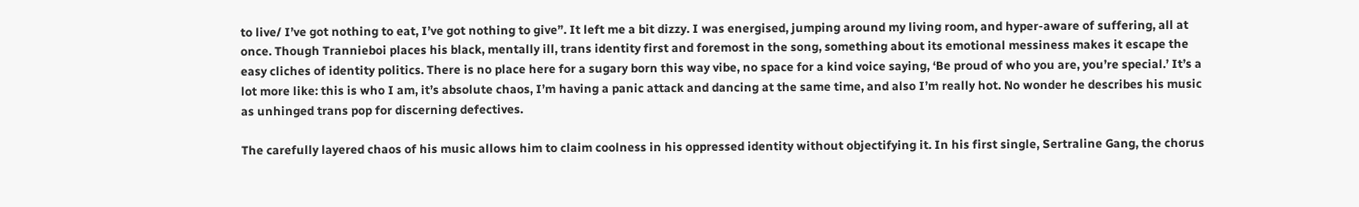to live/ I’ve got nothing to eat, I’ve got nothing to give”. It left me a bit dizzy. I was energised, jumping around my living room, and hyper-aware of suffering, all at once. Though Trannieboi places his black, mentally ill, trans identity first and foremost in the song, something about its emotional messiness makes it escape the easy cliches of identity politics. There is no place here for a sugary born this way vibe, no space for a kind voice saying, ‘Be proud of who you are, you’re special.’ It’s a lot more like: this is who I am, it’s absolute chaos, I’m having a panic attack and dancing at the same time, and also I’m really hot. No wonder he describes his music as unhinged trans pop for discerning defectives.

The carefully layered chaos of his music allows him to claim coolness in his oppressed identity without objectifying it. In his first single, Sertraline Gang, the chorus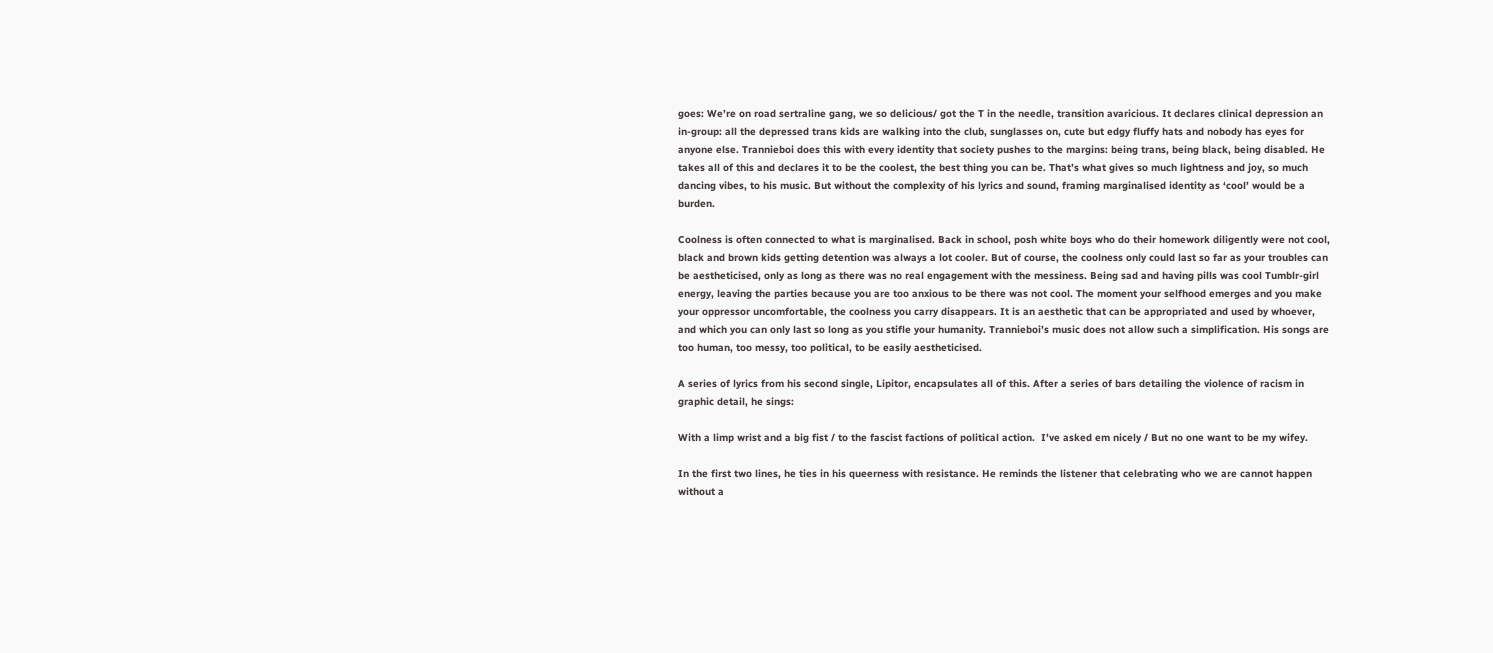goes: We’re on road sertraline gang, we so delicious/ got the T in the needle, transition avaricious. It declares clinical depression an in-group: all the depressed trans kids are walking into the club, sunglasses on, cute but edgy fluffy hats and nobody has eyes for anyone else. Trannieboi does this with every identity that society pushes to the margins: being trans, being black, being disabled. He takes all of this and declares it to be the coolest, the best thing you can be. That’s what gives so much lightness and joy, so much dancing vibes, to his music. But without the complexity of his lyrics and sound, framing marginalised identity as ‘cool’ would be a burden.

Coolness is often connected to what is marginalised. Back in school, posh white boys who do their homework diligently were not cool, black and brown kids getting detention was always a lot cooler. But of course, the coolness only could last so far as your troubles can be aestheticised, only as long as there was no real engagement with the messiness. Being sad and having pills was cool Tumblr-girl energy, leaving the parties because you are too anxious to be there was not cool. The moment your selfhood emerges and you make your oppressor uncomfortable, the coolness you carry disappears. It is an aesthetic that can be appropriated and used by whoever, and which you can only last so long as you stifle your humanity. Trannieboi’s music does not allow such a simplification. His songs are too human, too messy, too political, to be easily aestheticised.

A series of lyrics from his second single, Lipitor, encapsulates all of this. After a series of bars detailing the violence of racism in graphic detail, he sings:

With a limp wrist and a big fist / to the fascist factions of political action.  I’ve asked em nicely / But no one want to be my wifey.

In the first two lines, he ties in his queerness with resistance. He reminds the listener that celebrating who we are cannot happen without a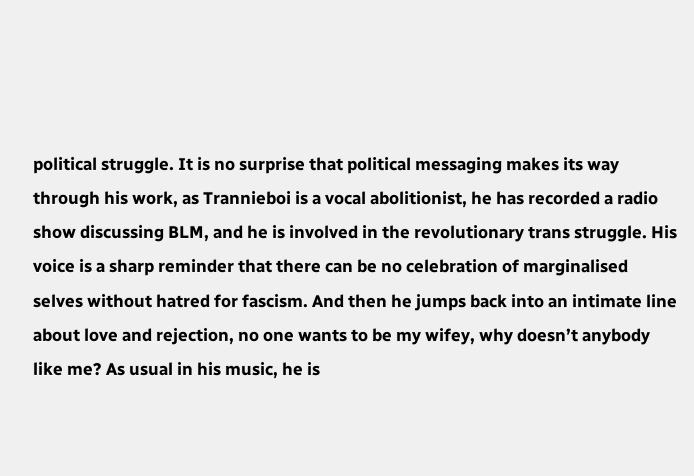political struggle. It is no surprise that political messaging makes its way through his work, as Trannieboi is a vocal abolitionist, he has recorded a radio show discussing BLM, and he is involved in the revolutionary trans struggle. His voice is a sharp reminder that there can be no celebration of marginalised selves without hatred for fascism. And then he jumps back into an intimate line about love and rejection, no one wants to be my wifey, why doesn’t anybody like me? As usual in his music, he is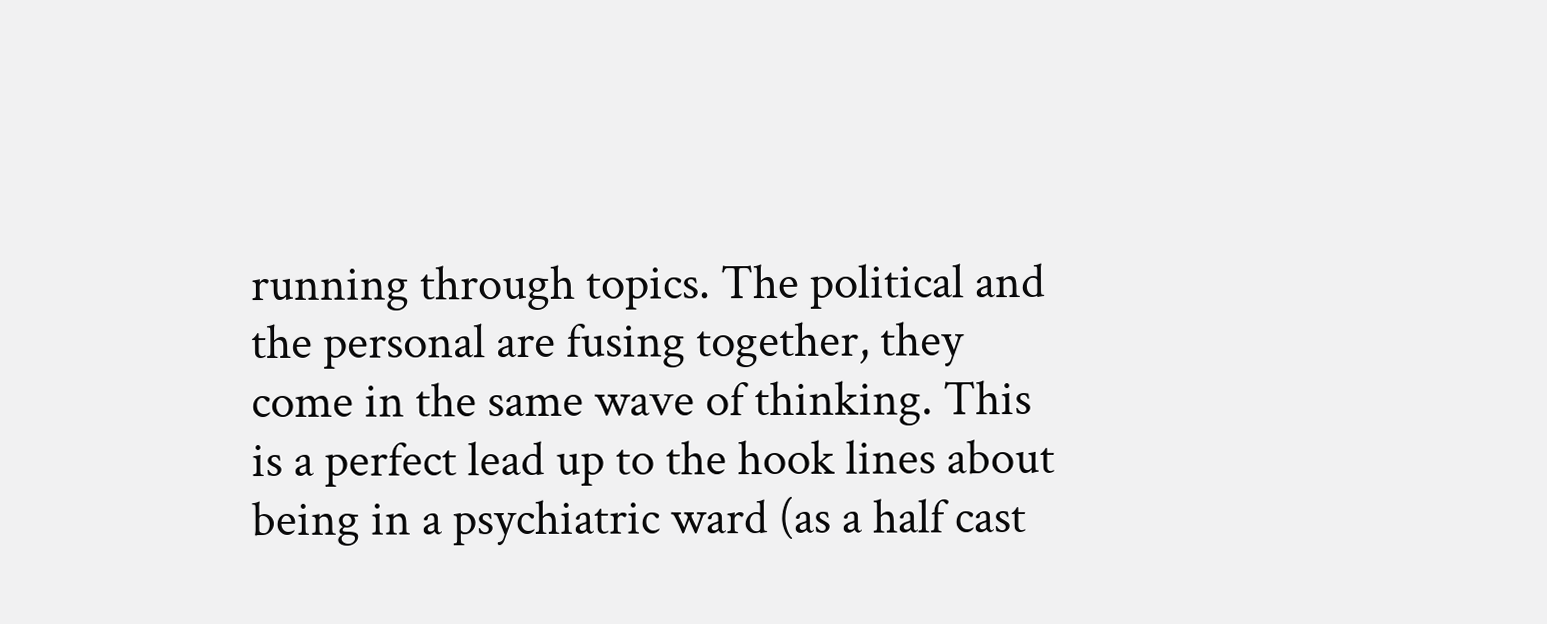running through topics. The political and the personal are fusing together, they come in the same wave of thinking. This is a perfect lead up to the hook lines about being in a psychiatric ward (as a half cast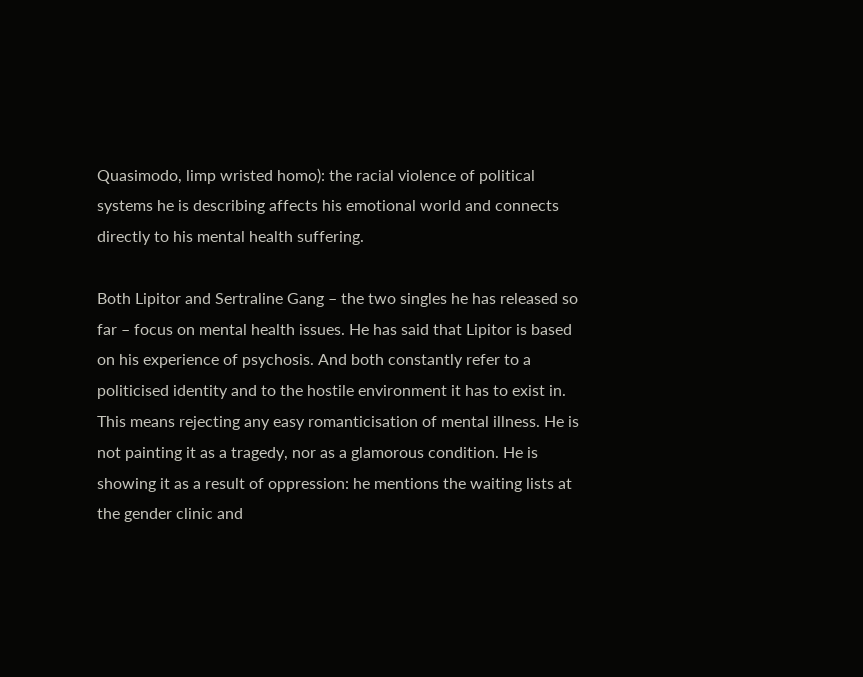Quasimodo, limp wristed homo): the racial violence of political systems he is describing affects his emotional world and connects directly to his mental health suffering.

Both Lipitor and Sertraline Gang – the two singles he has released so far – focus on mental health issues. He has said that Lipitor is based on his experience of psychosis. And both constantly refer to a politicised identity and to the hostile environment it has to exist in. This means rejecting any easy romanticisation of mental illness. He is not painting it as a tragedy, nor as a glamorous condition. He is showing it as a result of oppression: he mentions the waiting lists at the gender clinic and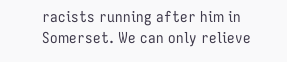racists running after him in Somerset. We can only relieve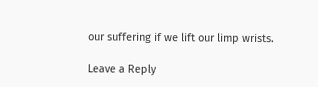our suffering if we lift our limp wrists.

Leave a Reply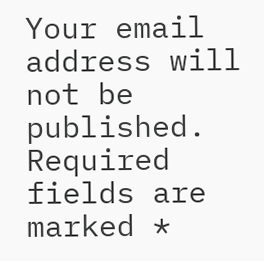Your email address will not be published. Required fields are marked *